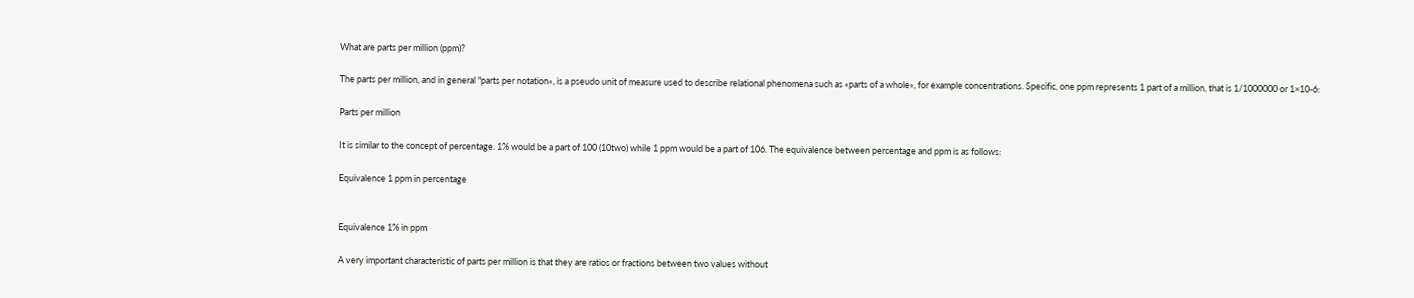What are parts per million (ppm)?

The parts per million, and in general "parts per notation«, is a pseudo unit of measure used to describe relational phenomena such as «parts of a whole», for example concentrations. Specific, one ppm represents 1 part of a million, that is 1/1000000 or 1×10-6:

Parts per million

It is similar to the concept of percentage. 1% would be a part of 100 (10two) while 1 ppm would be a part of 106. The equivalence between percentage and ppm is as follows:

Equivalence 1 ppm in percentage


Equivalence 1% in ppm

A very important characteristic of parts per million is that they are ratios or fractions between two values without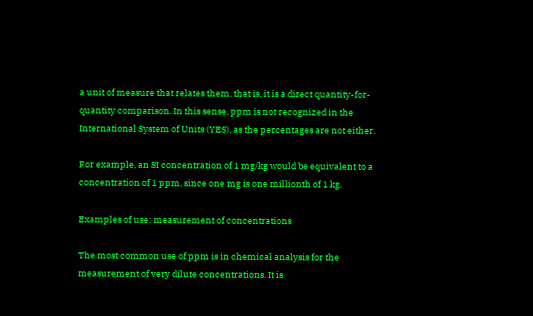a unit of measure that relates them, that is, it is a direct quantity-for-quantity comparison. In this sense, ppm is not recognized in the International System of Units (YES), as the percentages are not either.

For example, an SI concentration of 1 mg/kg would be equivalent to a concentration of 1 ppm, since one mg is one millionth of 1 kg.

Examples of use: measurement of concentrations

The most common use of ppm is in chemical analysis for the measurement of very dilute concentrations. It is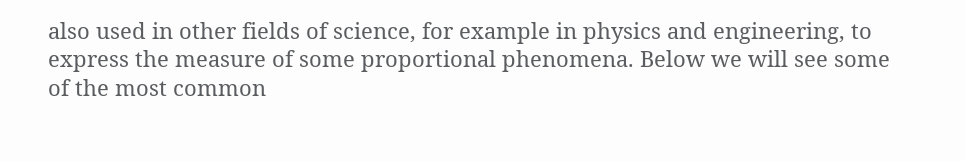also used in other fields of science, for example in physics and engineering, to express the measure of some proportional phenomena. Below we will see some of the most common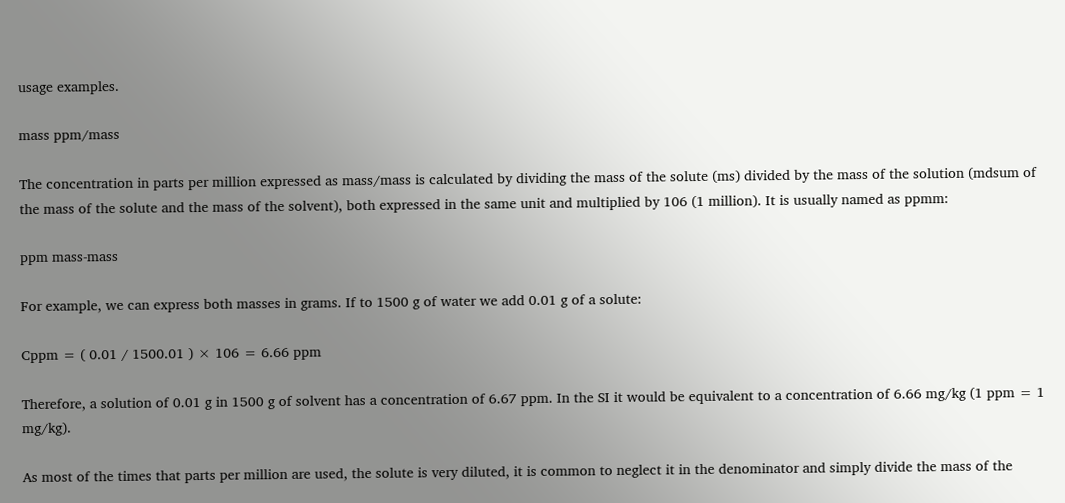usage examples.

mass ppm/mass

The concentration in parts per million expressed as mass/mass is calculated by dividing the mass of the solute (ms) divided by the mass of the solution (mdsum of the mass of the solute and the mass of the solvent), both expressed in the same unit and multiplied by 106 (1 million). It is usually named as ppmm:

ppm mass-mass

For example, we can express both masses in grams. If to 1500 g of water we add 0.01 g of a solute:

Cppm = ( 0.01 / 1500.01 ) × 106 = 6.66 ppm

Therefore, a solution of 0.01 g in 1500 g of solvent has a concentration of 6.67 ppm. In the SI it would be equivalent to a concentration of 6.66 mg/kg (1 ppm = 1 mg/kg).

As most of the times that parts per million are used, the solute is very diluted, it is common to neglect it in the denominator and simply divide the mass of the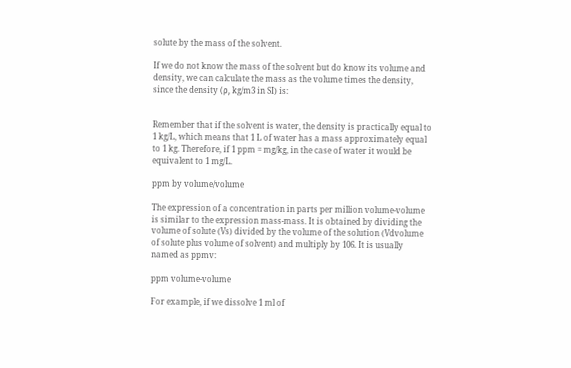solute by the mass of the solvent.

If we do not know the mass of the solvent but do know its volume and density, we can calculate the mass as the volume times the density, since the density (ρ, kg/m3 in SI) is:


Remember that if the solvent is water, the density is practically equal to 1 kg/L, which means that 1 L of water has a mass approximately equal to 1 kg. Therefore, if 1 ppm = mg/kg, in the case of water it would be equivalent to 1 mg/L.

ppm by volume/volume

The expression of a concentration in parts per million volume-volume is similar to the expression mass-mass. It is obtained by dividing the volume of solute (Vs) divided by the volume of the solution (Vdvolume of solute plus volume of solvent) and multiply by 106. It is usually named as ppmv:

ppm volume-volume

For example, if we dissolve 1 ml of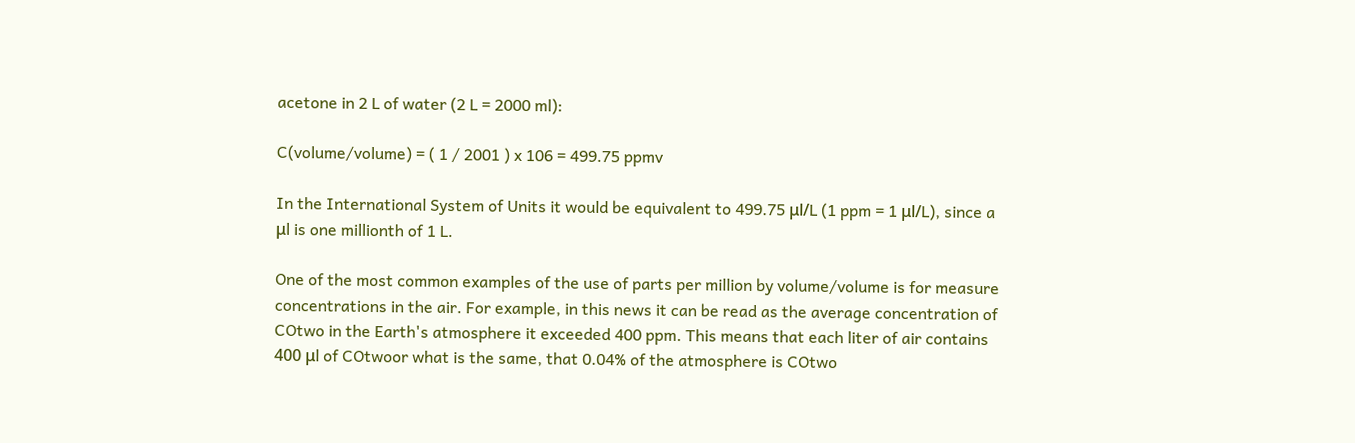acetone in 2 L of water (2 L = 2000 ml):

C(volume/volume) = ( 1 / 2001 ) x 106 = 499.75 ppmv

In the International System of Units it would be equivalent to 499.75 μl/L (1 ppm = 1 μl/L), since a μl is one millionth of 1 L.

One of the most common examples of the use of parts per million by volume/volume is for measure concentrations in the air. For example, in this news it can be read as the average concentration of COtwo in the Earth's atmosphere it exceeded 400 ppm. This means that each liter of air contains 400 μl of COtwoor what is the same, that 0.04% of the atmosphere is COtwo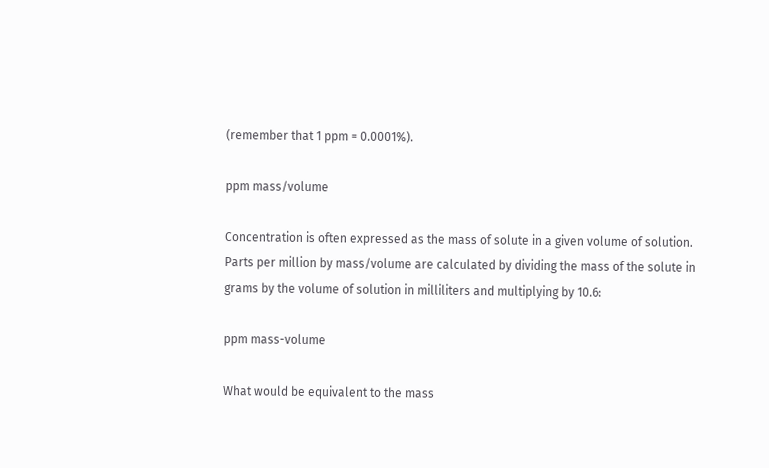(remember that 1 ppm = 0.0001%).

ppm mass/volume

Concentration is often expressed as the mass of solute in a given volume of solution. Parts per million by mass/volume are calculated by dividing the mass of the solute in grams by the volume of solution in milliliters and multiplying by 10.6:

ppm mass-volume

What would be equivalent to the mass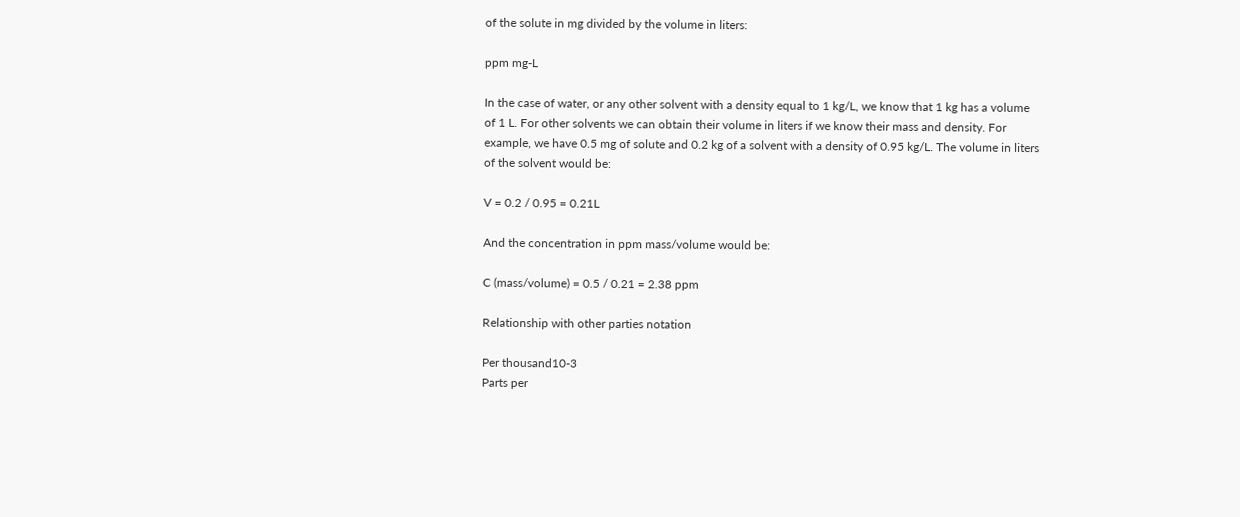of the solute in mg divided by the volume in liters:

ppm mg-L

In the case of water, or any other solvent with a density equal to 1 kg/L, we know that 1 kg has a volume of 1 L. For other solvents we can obtain their volume in liters if we know their mass and density. For example, we have 0.5 mg of solute and 0.2 kg of a solvent with a density of 0.95 kg/L. The volume in liters of the solvent would be:

V = 0.2 / 0.95 = 0.21L

And the concentration in ppm mass/volume would be:

C (mass/volume) = 0.5 / 0.21 = 2.38 ppm

Relationship with other parties notation

Per thousand10-3
Parts per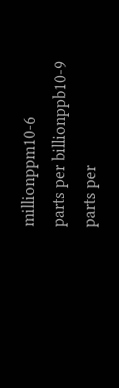millionppm10-6
parts per billionppb10-9
parts per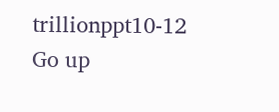trillionppt10-12
Go up